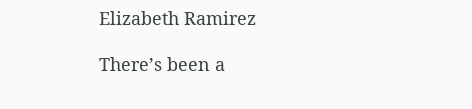Elizabeth Ramirez

There’s been a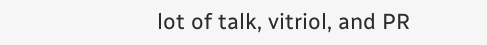lot of talk, vitriol, and PR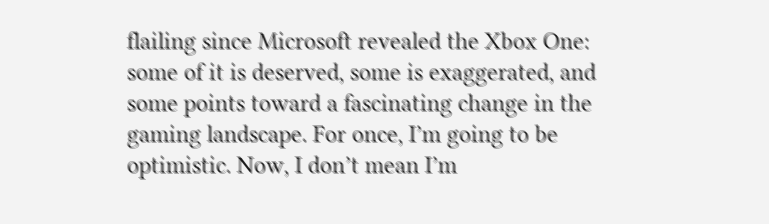flailing since Microsoft revealed the Xbox One: some of it is deserved, some is exaggerated, and some points toward a fascinating change in the gaming landscape. For once, I’m going to be optimistic. Now, I don’t mean I’m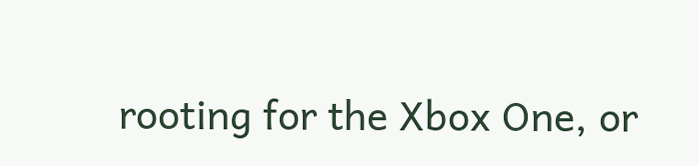rooting for the Xbox One, or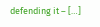defending it – […]